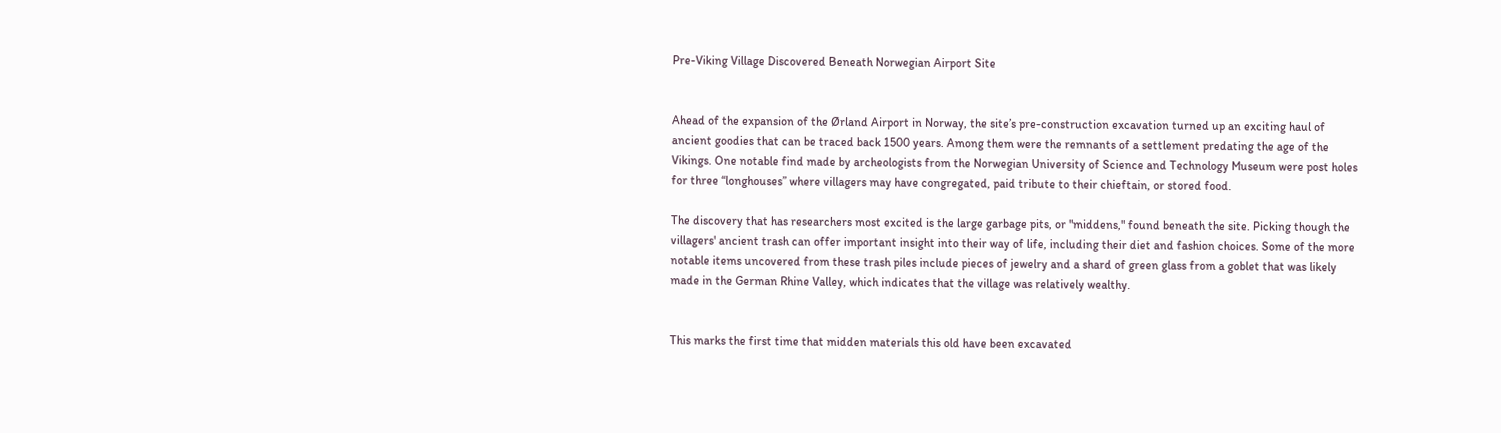Pre-Viking Village Discovered Beneath Norwegian Airport Site


Ahead of the expansion of the Ørland Airport in Norway, the site’s pre-construction excavation turned up an exciting haul of ancient goodies that can be traced back 1500 years. Among them were the remnants of a settlement predating the age of the Vikings. One notable find made by archeologists from the Norwegian University of Science and Technology Museum were post holes for three “longhouses” where villagers may have congregated, paid tribute to their chieftain, or stored food.

The discovery that has researchers most excited is the large garbage pits, or "middens," found beneath the site. Picking though the villagers' ancient trash can offer important insight into their way of life, including their diet and fashion choices. Some of the more notable items uncovered from these trash piles include pieces of jewelry and a shard of green glass from a goblet that was likely made in the German Rhine Valley, which indicates that the village was relatively wealthy.


This marks the first time that midden materials this old have been excavated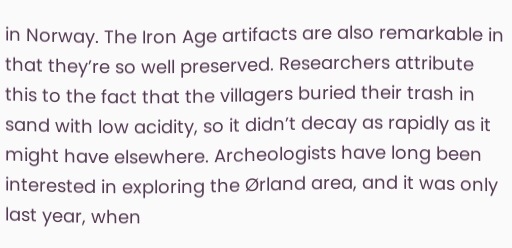in Norway. The Iron Age artifacts are also remarkable in that they’re so well preserved. Researchers attribute this to the fact that the villagers buried their trash in sand with low acidity, so it didn’t decay as rapidly as it might have elsewhere. Archeologists have long been interested in exploring the Ørland area, and it was only last year, when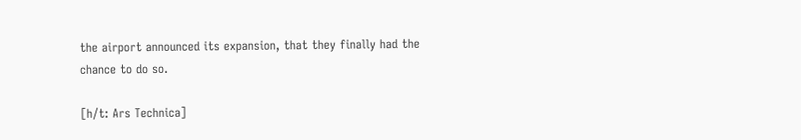the airport announced its expansion, that they finally had the chance to do so.

[h/t: Ars Technica]